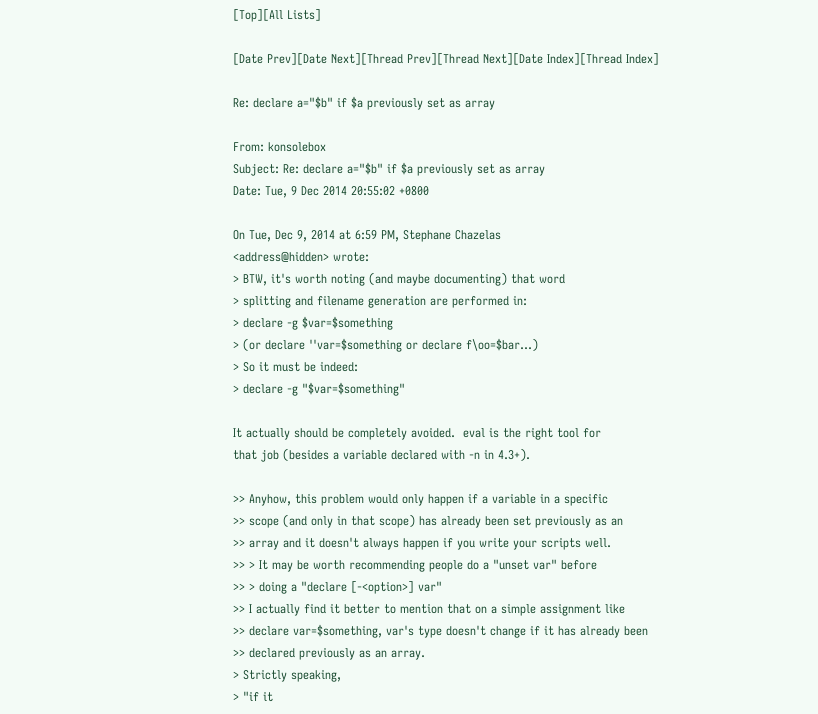[Top][All Lists]

[Date Prev][Date Next][Thread Prev][Thread Next][Date Index][Thread Index]

Re: declare a="$b" if $a previously set as array

From: konsolebox
Subject: Re: declare a="$b" if $a previously set as array
Date: Tue, 9 Dec 2014 20:55:02 +0800

On Tue, Dec 9, 2014 at 6:59 PM, Stephane Chazelas
<address@hidden> wrote:
> BTW, it's worth noting (and maybe documenting) that word
> splitting and filename generation are performed in:
> declare -g $var=$something
> (or declare ''var=$something or declare f\oo=$bar...)
> So it must be indeed:
> declare -g "$var=$something"

It actually should be completely avoided.  eval is the right tool for
that job (besides a variable declared with -n in 4.3+).

>> Anyhow, this problem would only happen if a variable in a specific
>> scope (and only in that scope) has already been set previously as an
>> array and it doesn't always happen if you write your scripts well.
>> > It may be worth recommending people do a "unset var" before
>> > doing a "declare [-<option>] var"
>> I actually find it better to mention that on a simple assignment like
>> declare var=$something, var's type doesn't change if it has already been
>> declared previously as an array.
> Strictly speaking,
> "if it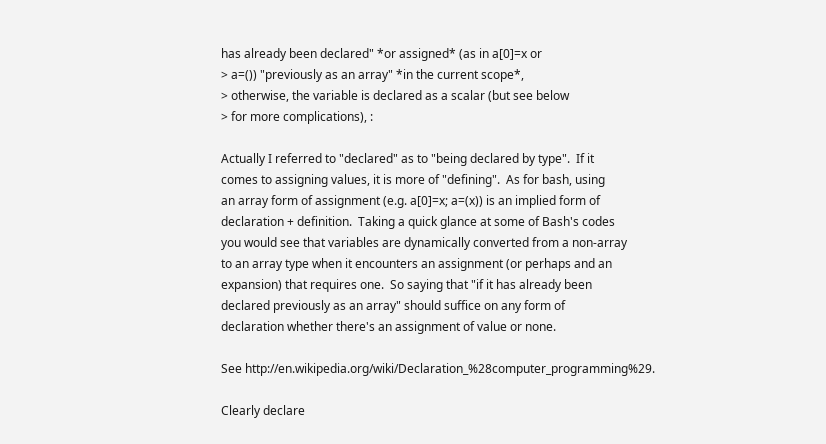has already been declared" *or assigned* (as in a[0]=x or
> a=()) "previously as an array" *in the current scope*,
> otherwise, the variable is declared as a scalar (but see below
> for more complications), :

Actually I referred to "declared" as to "being declared by type".  If it
comes to assigning values, it is more of "defining".  As for bash, using
an array form of assignment (e.g. a[0]=x; a=(x)) is an implied form of
declaration + definition.  Taking a quick glance at some of Bash's codes
you would see that variables are dynamically converted from a non-array
to an array type when it encounters an assignment (or perhaps and an
expansion) that requires one.  So saying that "if it has already been
declared previously as an array" should suffice on any form of
declaration whether there's an assignment of value or none.

See http://en.wikipedia.org/wiki/Declaration_%28computer_programming%29.

Clearly declare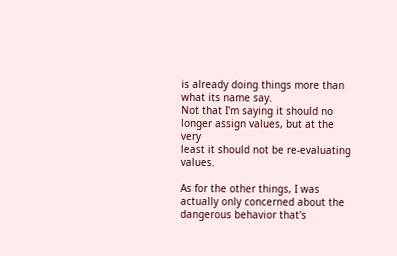is already doing things more than what its name say.
Not that I'm saying it should no longer assign values, but at the very
least it should not be re-evaluating values.

As for the other things, I was actually only concerned about the
dangerous behavior that's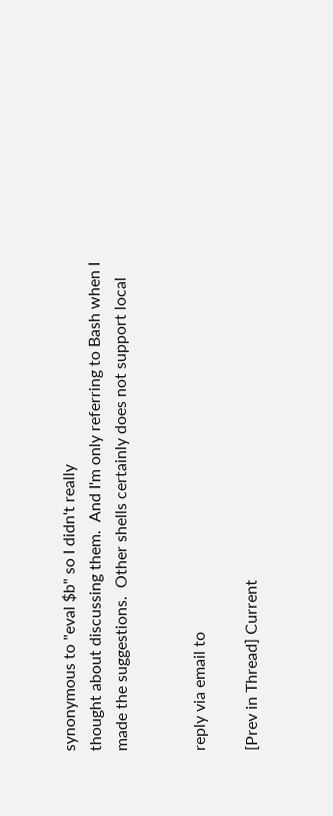synonymous to "eval $b" so I didn't really
thought about discussing them.  And I'm only referring to Bash when I
made the suggestions.  Other shells certainly does not support local


reply via email to

[Prev in Thread] Current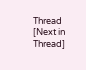Thread [Next in Thread]